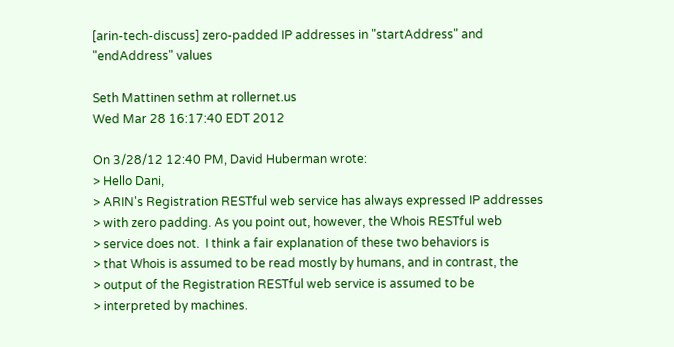[arin-tech-discuss] zero-padded IP addresses in "startAddress" and "endAddress" values

Seth Mattinen sethm at rollernet.us
Wed Mar 28 16:17:40 EDT 2012

On 3/28/12 12:40 PM, David Huberman wrote:
> Hello Dani,
> ARIN's Registration RESTful web service has always expressed IP addresses
> with zero padding. As you point out, however, the Whois RESTful web
> service does not.  I think a fair explanation of these two behaviors is
> that Whois is assumed to be read mostly by humans, and in contrast, the
> output of the Registration RESTful web service is assumed to be
> interpreted by machines.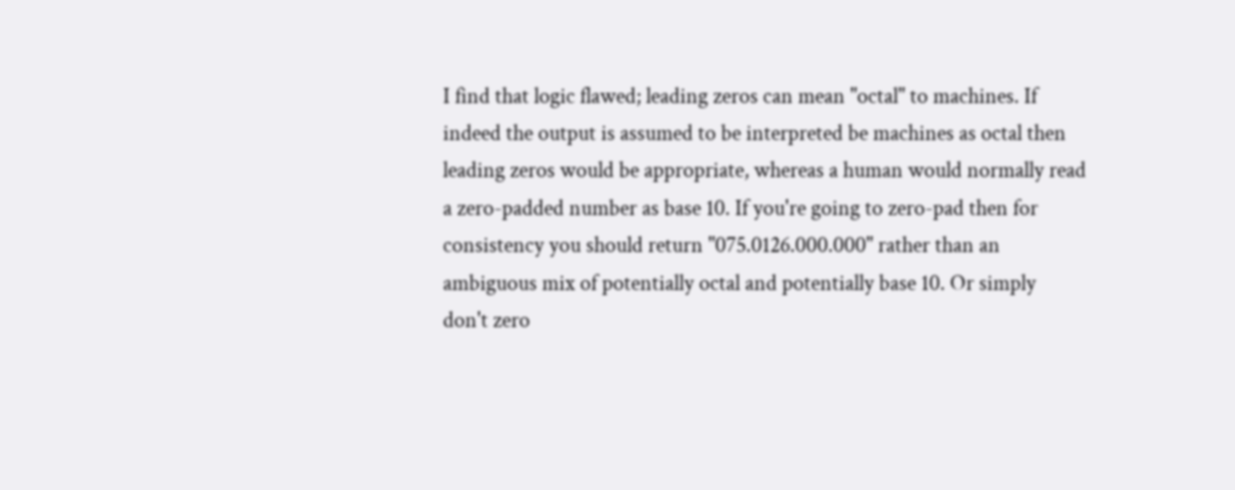I find that logic flawed; leading zeros can mean "octal" to machines. If
indeed the output is assumed to be interpreted be machines as octal then
leading zeros would be appropriate, whereas a human would normally read
a zero-padded number as base 10. If you're going to zero-pad then for
consistency you should return "075.0126.000.000" rather than an
ambiguous mix of potentially octal and potentially base 10. Or simply
don't zero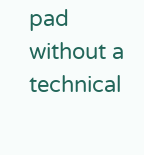pad without a technical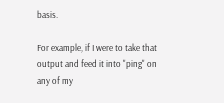basis.

For example, if I were to take that output and feed it into "ping" on
any of my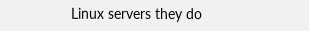Linux servers they do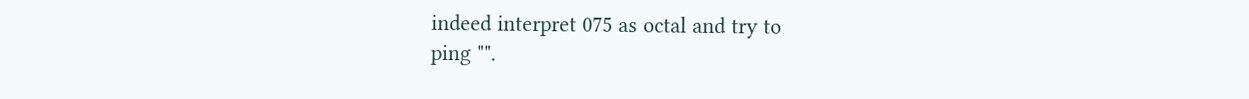indeed interpret 075 as octal and try to
ping "".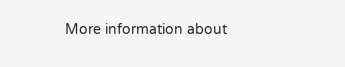More information about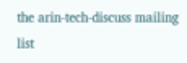the arin-tech-discuss mailing list